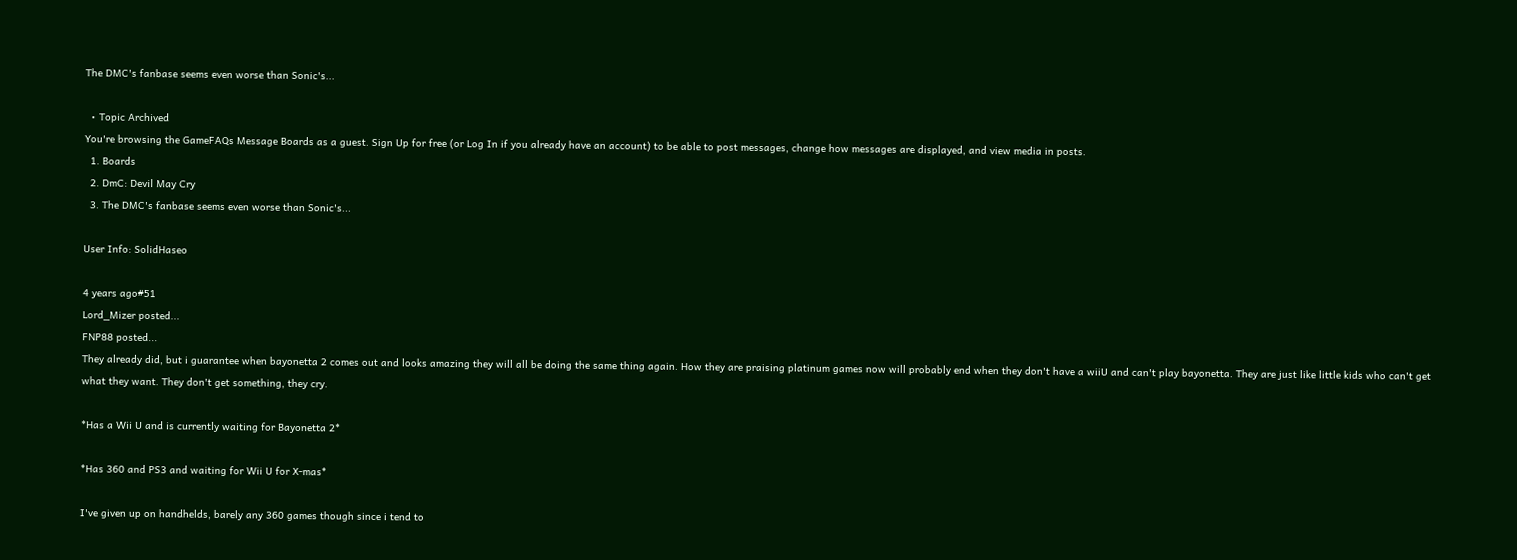The DMC's fanbase seems even worse than Sonic's...

  • Topic Archived
You're browsing the GameFAQs Message Boards as a guest. Sign Up for free (or Log In if you already have an account) to be able to post messages, change how messages are displayed, and view media in posts.
  1. Boards
  2. DmC: Devil May Cry
  3. The DMC's fanbase seems even worse than Sonic's...

User Info: SolidHaseo

4 years ago#51
Lord_Mizer posted...
FNP88 posted...
They already did, but i guarantee when bayonetta 2 comes out and looks amazing they will all be doing the same thing again. How they are praising platinum games now will probably end when they don't have a wiiU and can't play bayonetta. They are just like little kids who can't get what they want. They don't get something, they cry.

*Has a Wii U and is currently waiting for Bayonetta 2*

*Has 360 and PS3 and waiting for Wii U for X-mas*

I've given up on handhelds, barely any 360 games though since i tend to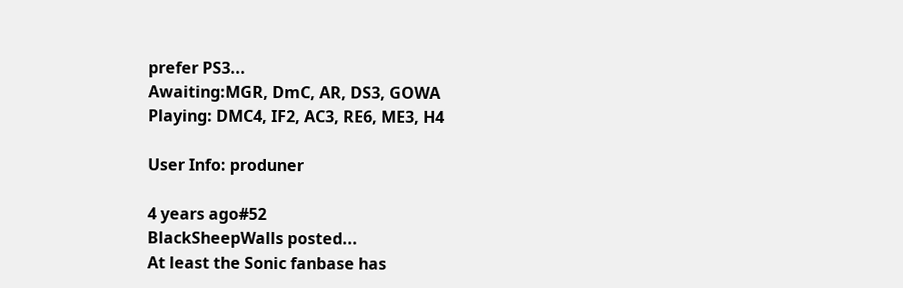prefer PS3...
Awaiting:MGR, DmC, AR, DS3, GOWA
Playing: DMC4, IF2, AC3, RE6, ME3, H4

User Info: produner

4 years ago#52
BlackSheepWalls posted...
At least the Sonic fanbase has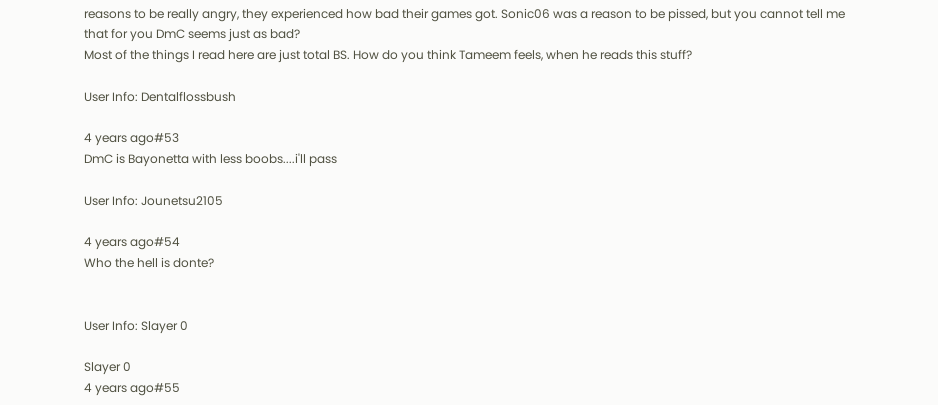reasons to be really angry, they experienced how bad their games got. Sonic06 was a reason to be pissed, but you cannot tell me that for you DmC seems just as bad?
Most of the things I read here are just total BS. How do you think Tameem feels, when he reads this stuff?

User Info: Dentalflossbush

4 years ago#53
DmC is Bayonetta with less boobs....i'll pass

User Info: Jounetsu2105

4 years ago#54
Who the hell is donte?


User Info: Slayer 0

Slayer 0
4 years ago#55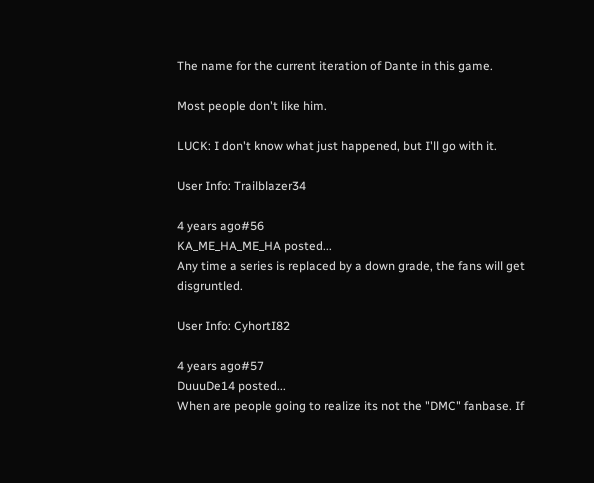The name for the current iteration of Dante in this game.

Most people don't like him.

LUCK: I don't know what just happened, but I'll go with it.

User Info: Trailblazer34

4 years ago#56
KA_ME_HA_ME_HA posted...
Any time a series is replaced by a down grade, the fans will get disgruntled.

User Info: CyhortI82

4 years ago#57
DuuuDe14 posted...
When are people going to realize its not the "DMC" fanbase. If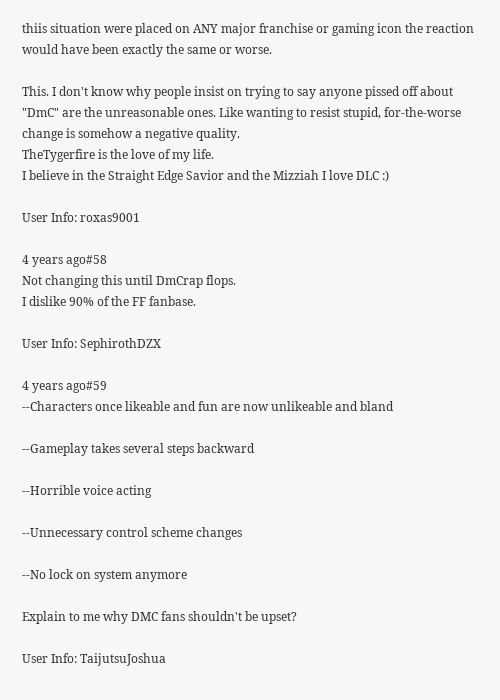thiis situation were placed on ANY major franchise or gaming icon the reaction would have been exactly the same or worse.

This. I don't know why people insist on trying to say anyone pissed off about "DmC" are the unreasonable ones. Like wanting to resist stupid, for-the-worse change is somehow a negative quality.
TheTygerfire is the love of my life.
I believe in the Straight Edge Savior and the Mizziah I love DLC :)

User Info: roxas9001

4 years ago#58
Not changing this until DmCrap flops.
I dislike 90% of the FF fanbase.

User Info: SephirothDZX

4 years ago#59
--Characters once likeable and fun are now unlikeable and bland

--Gameplay takes several steps backward

--Horrible voice acting

--Unnecessary control scheme changes

--No lock on system anymore

Explain to me why DMC fans shouldn't be upset?

User Info: TaijutsuJoshua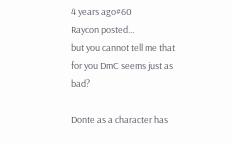4 years ago#60
Raycon posted...
but you cannot tell me that for you DmC seems just as bad?

Donte as a character has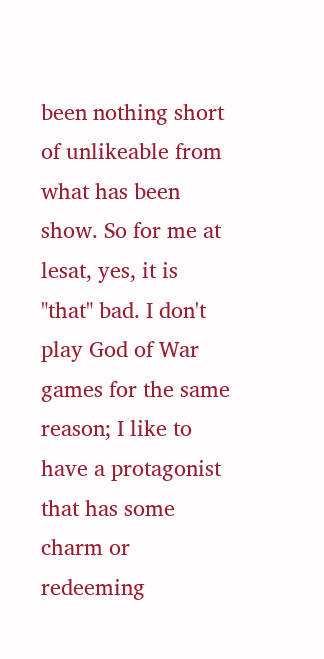been nothing short of unlikeable from what has been show. So for me at lesat, yes, it is "that" bad. I don't play God of War games for the same reason; I like to have a protagonist that has some charm or redeeming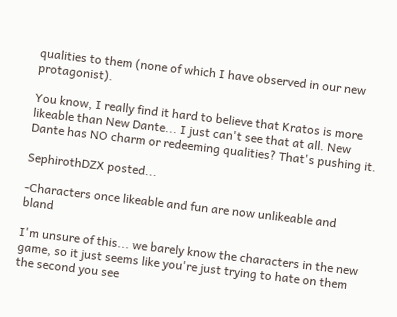qualities to them (none of which I have observed in our new protagonist).

You know, I really find it hard to believe that Kratos is more likeable than New Dante... I just can't see that at all. New Dante has NO charm or redeeming qualities? That's pushing it.

SephirothDZX posted...

-Characters once likeable and fun are now unlikeable and bland

I'm unsure of this... we barely know the characters in the new game, so it just seems like you're just trying to hate on them the second you see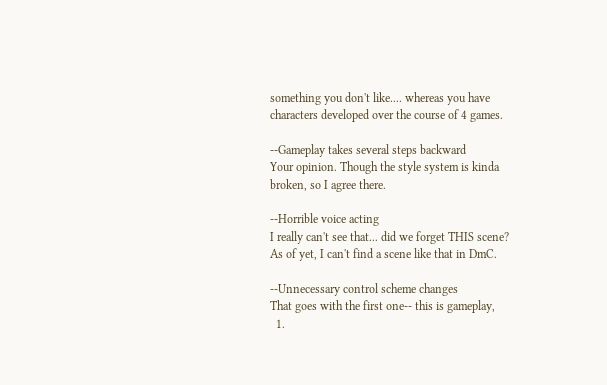something you don't like.... whereas you have characters developed over the course of 4 games.

--Gameplay takes several steps backward
Your opinion. Though the style system is kinda broken, so I agree there.

--Horrible voice acting
I really can't see that... did we forget THIS scene?
As of yet, I can't find a scene like that in DmC.

--Unnecessary control scheme changes
That goes with the first one-- this is gameplay,
  1.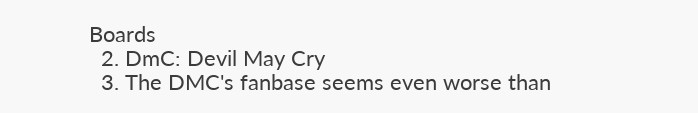Boards
  2. DmC: Devil May Cry
  3. The DMC's fanbase seems even worse than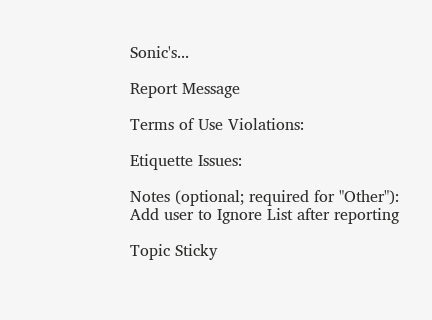Sonic's...

Report Message

Terms of Use Violations:

Etiquette Issues:

Notes (optional; required for "Other"):
Add user to Ignore List after reporting

Topic Sticky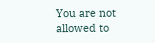You are not allowed to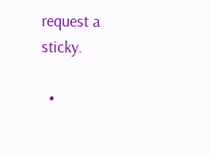request a sticky.

  •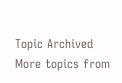Topic Archived
More topics from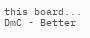this board...
DmC - Better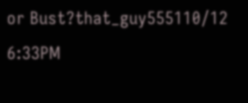or Bust?that_guy555110/12 6:33PM